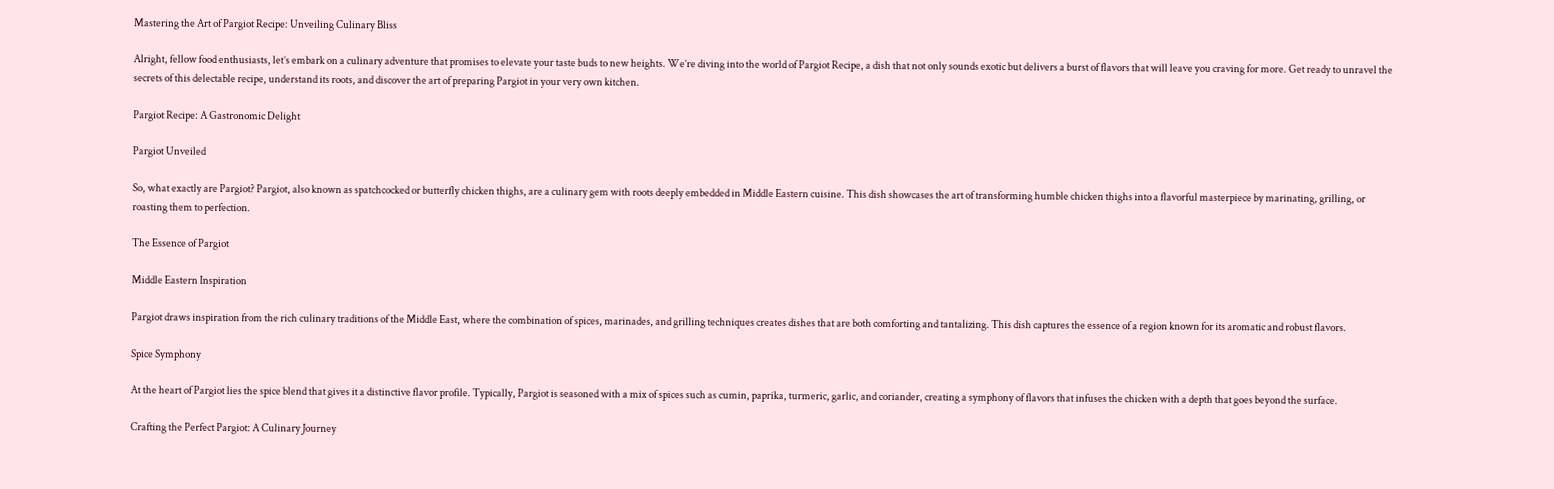Mastering the Art of Pargiot Recipe: Unveiling Culinary Bliss

Alright, fellow food enthusiasts, let’s embark on a culinary adventure that promises to elevate your taste buds to new heights. We’re diving into the world of Pargiot Recipe, a dish that not only sounds exotic but delivers a burst of flavors that will leave you craving for more. Get ready to unravel the secrets of this delectable recipe, understand its roots, and discover the art of preparing Pargiot in your very own kitchen.

Pargiot Recipe: A Gastronomic Delight

Pargiot Unveiled

So, what exactly are Pargiot? Pargiot, also known as spatchcocked or butterfly chicken thighs, are a culinary gem with roots deeply embedded in Middle Eastern cuisine. This dish showcases the art of transforming humble chicken thighs into a flavorful masterpiece by marinating, grilling, or roasting them to perfection.

The Essence of Pargiot

Middle Eastern Inspiration

Pargiot draws inspiration from the rich culinary traditions of the Middle East, where the combination of spices, marinades, and grilling techniques creates dishes that are both comforting and tantalizing. This dish captures the essence of a region known for its aromatic and robust flavors.

Spice Symphony

At the heart of Pargiot lies the spice blend that gives it a distinctive flavor profile. Typically, Pargiot is seasoned with a mix of spices such as cumin, paprika, turmeric, garlic, and coriander, creating a symphony of flavors that infuses the chicken with a depth that goes beyond the surface.

Crafting the Perfect Pargiot: A Culinary Journey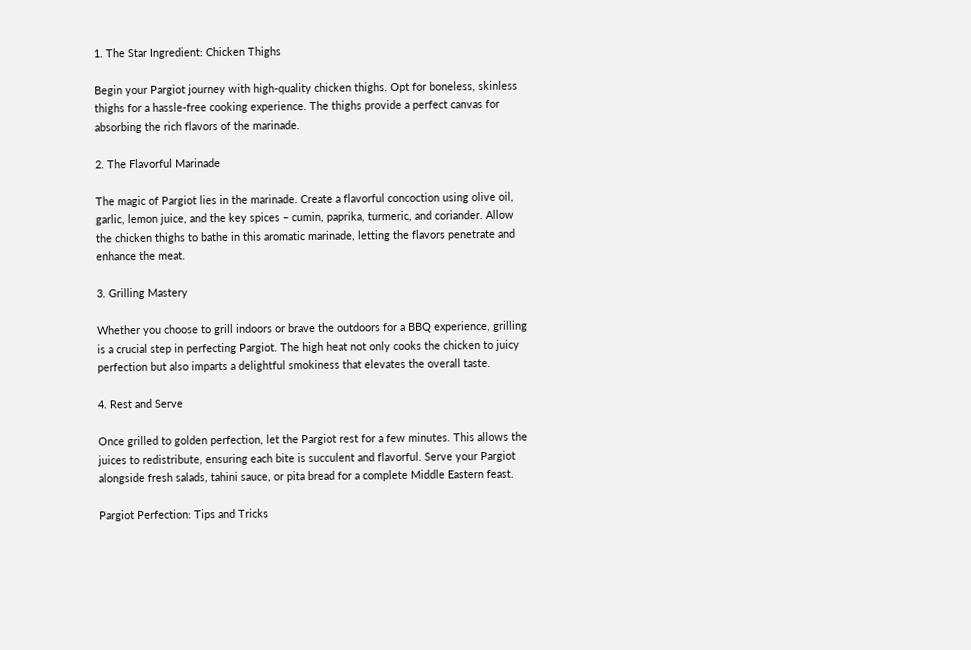1. The Star Ingredient: Chicken Thighs

Begin your Pargiot journey with high-quality chicken thighs. Opt for boneless, skinless thighs for a hassle-free cooking experience. The thighs provide a perfect canvas for absorbing the rich flavors of the marinade.

2. The Flavorful Marinade

The magic of Pargiot lies in the marinade. Create a flavorful concoction using olive oil, garlic, lemon juice, and the key spices – cumin, paprika, turmeric, and coriander. Allow the chicken thighs to bathe in this aromatic marinade, letting the flavors penetrate and enhance the meat.

3. Grilling Mastery

Whether you choose to grill indoors or brave the outdoors for a BBQ experience, grilling is a crucial step in perfecting Pargiot. The high heat not only cooks the chicken to juicy perfection but also imparts a delightful smokiness that elevates the overall taste.

4. Rest and Serve

Once grilled to golden perfection, let the Pargiot rest for a few minutes. This allows the juices to redistribute, ensuring each bite is succulent and flavorful. Serve your Pargiot alongside fresh salads, tahini sauce, or pita bread for a complete Middle Eastern feast.

Pargiot Perfection: Tips and Tricks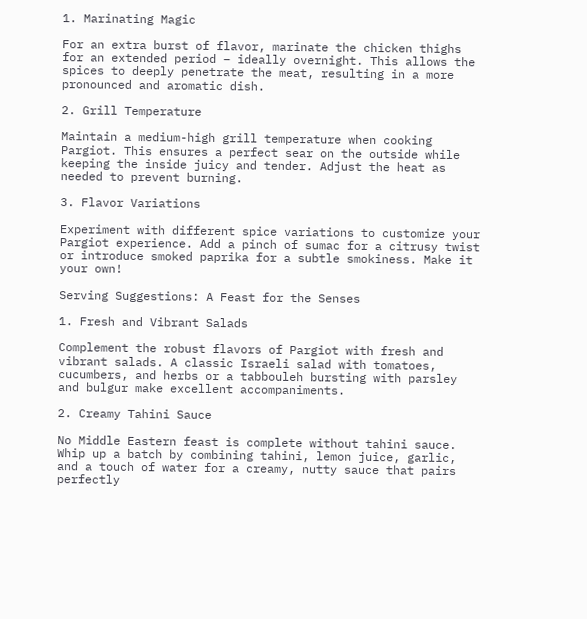1. Marinating Magic

For an extra burst of flavor, marinate the chicken thighs for an extended period – ideally overnight. This allows the spices to deeply penetrate the meat, resulting in a more pronounced and aromatic dish.

2. Grill Temperature

Maintain a medium-high grill temperature when cooking Pargiot. This ensures a perfect sear on the outside while keeping the inside juicy and tender. Adjust the heat as needed to prevent burning.

3. Flavor Variations

Experiment with different spice variations to customize your Pargiot experience. Add a pinch of sumac for a citrusy twist or introduce smoked paprika for a subtle smokiness. Make it your own!

Serving Suggestions: A Feast for the Senses

1. Fresh and Vibrant Salads

Complement the robust flavors of Pargiot with fresh and vibrant salads. A classic Israeli salad with tomatoes, cucumbers, and herbs or a tabbouleh bursting with parsley and bulgur make excellent accompaniments.

2. Creamy Tahini Sauce

No Middle Eastern feast is complete without tahini sauce. Whip up a batch by combining tahini, lemon juice, garlic, and a touch of water for a creamy, nutty sauce that pairs perfectly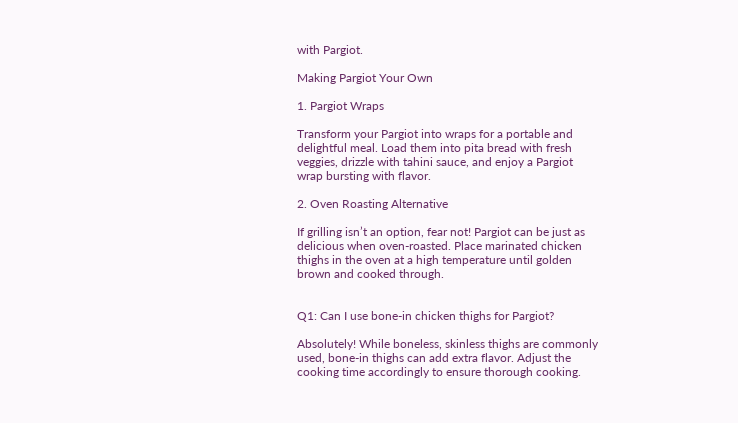with Pargiot.

Making Pargiot Your Own

1. Pargiot Wraps

Transform your Pargiot into wraps for a portable and delightful meal. Load them into pita bread with fresh veggies, drizzle with tahini sauce, and enjoy a Pargiot wrap bursting with flavor.

2. Oven Roasting Alternative

If grilling isn’t an option, fear not! Pargiot can be just as delicious when oven-roasted. Place marinated chicken thighs in the oven at a high temperature until golden brown and cooked through.


Q1: Can I use bone-in chicken thighs for Pargiot?

Absolutely! While boneless, skinless thighs are commonly used, bone-in thighs can add extra flavor. Adjust the cooking time accordingly to ensure thorough cooking.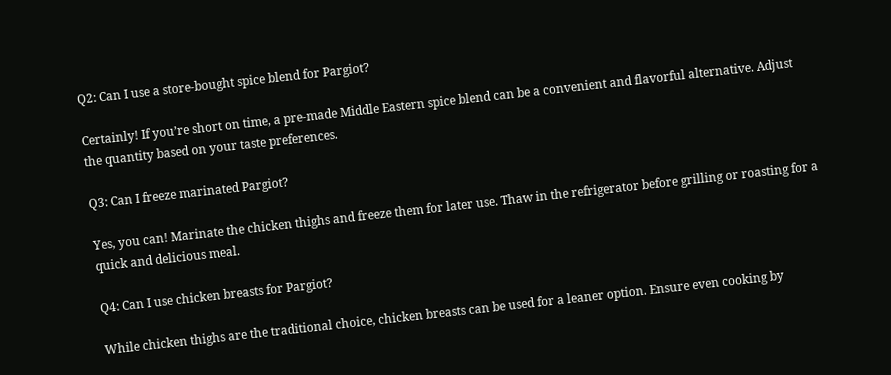Q2: Can I use a store-bought spice blend for Pargiot?

Certainly! If you’re short on time, a pre-made Middle Eastern spice blend can be a convenient and flavorful alternative. Adjust the quantity based on your taste preferences.

Q3: Can I freeze marinated Pargiot?

Yes, you can! Marinate the chicken thighs and freeze them for later use. Thaw in the refrigerator before grilling or roasting for a quick and delicious meal.

Q4: Can I use chicken breasts for Pargiot?

While chicken thighs are the traditional choice, chicken breasts can be used for a leaner option. Ensure even cooking by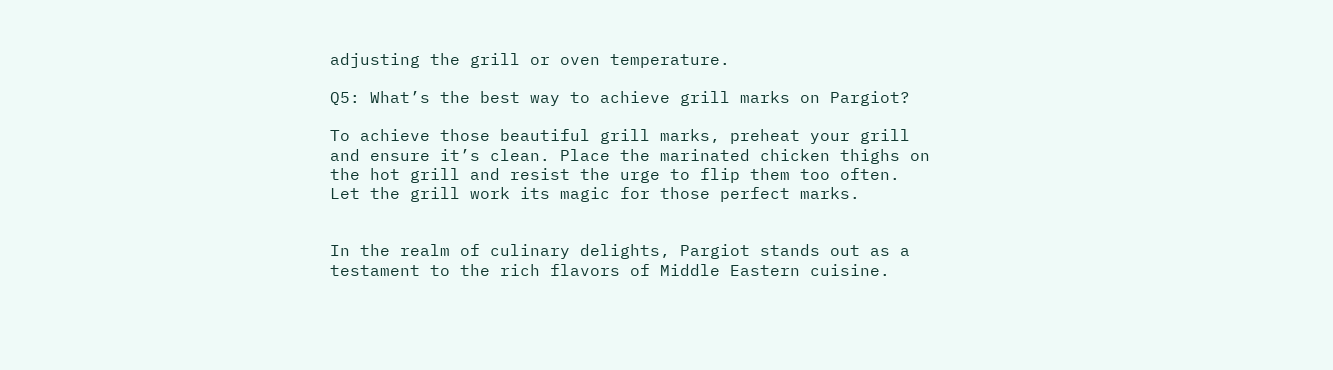adjusting the grill or oven temperature.

Q5: What’s the best way to achieve grill marks on Pargiot?

To achieve those beautiful grill marks, preheat your grill and ensure it’s clean. Place the marinated chicken thighs on the hot grill and resist the urge to flip them too often. Let the grill work its magic for those perfect marks.


In the realm of culinary delights, Pargiot stands out as a testament to the rich flavors of Middle Eastern cuisine.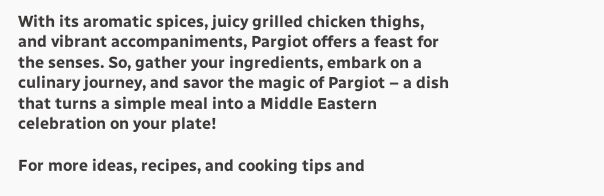With its aromatic spices, juicy grilled chicken thighs, and vibrant accompaniments, Pargiot offers a feast for the senses. So, gather your ingredients, embark on a culinary journey, and savor the magic of Pargiot – a dish that turns a simple meal into a Middle Eastern celebration on your plate!

For more ideas, recipes, and cooking tips and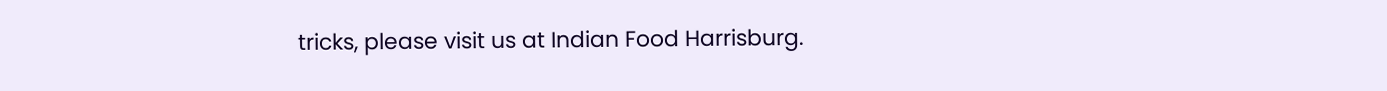tricks, please visit us at Indian Food Harrisburg.